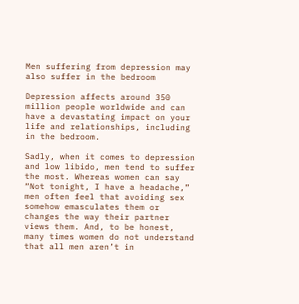Men suffering from depression may also suffer in the bedroom

Depression affects around 350 million people worldwide and can have a devastating impact on your life and relationships, including in the bedroom.

Sadly, when it comes to depression and low libido, men tend to suffer the most. Whereas women can say “Not tonight, I have a headache,” men often feel that avoiding sex somehow emasculates them or changes the way their partner views them. And, to be honest, many times women do not understand that all men aren’t in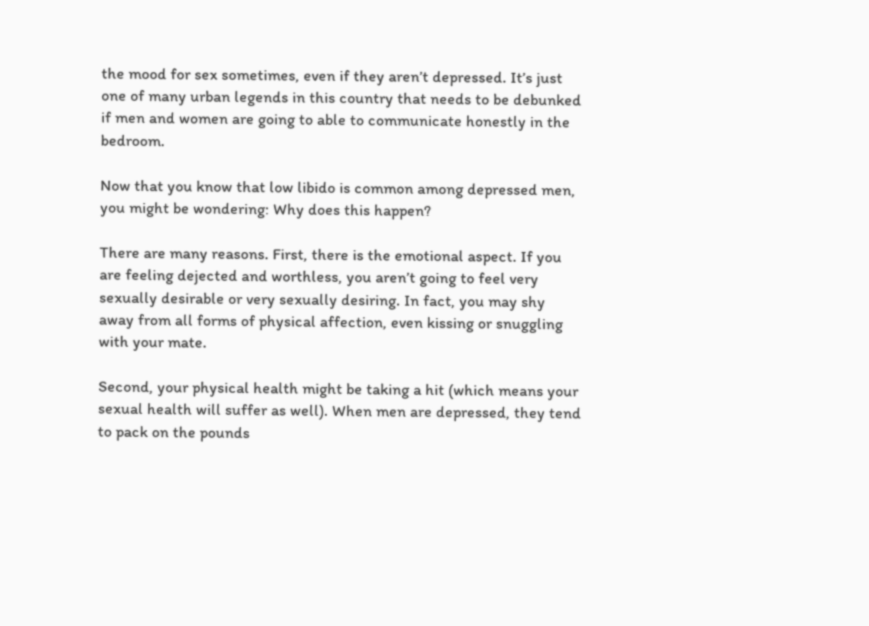the mood for sex sometimes, even if they aren’t depressed. It’s just one of many urban legends in this country that needs to be debunked if men and women are going to able to communicate honestly in the bedroom.

Now that you know that low libido is common among depressed men, you might be wondering: Why does this happen?

There are many reasons. First, there is the emotional aspect. If you are feeling dejected and worthless, you aren’t going to feel very sexually desirable or very sexually desiring. In fact, you may shy away from all forms of physical affection, even kissing or snuggling with your mate.

Second, your physical health might be taking a hit (which means your sexual health will suffer as well). When men are depressed, they tend to pack on the pounds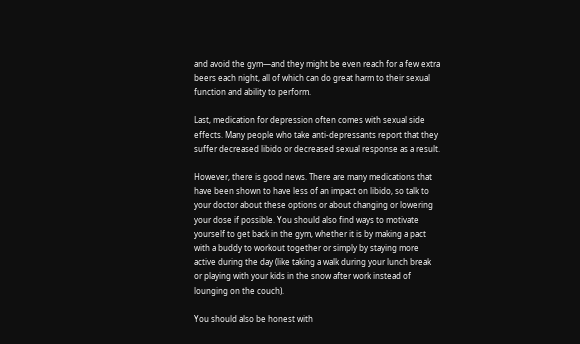and avoid the gym—and they might be even reach for a few extra beers each night, all of which can do great harm to their sexual function and ability to perform.

Last, medication for depression often comes with sexual side effects. Many people who take anti-depressants report that they suffer decreased libido or decreased sexual response as a result.

However, there is good news. There are many medications that have been shown to have less of an impact on libido, so talk to your doctor about these options or about changing or lowering your dose if possible. You should also find ways to motivate yourself to get back in the gym, whether it is by making a pact with a buddy to workout together or simply by staying more active during the day (like taking a walk during your lunch break or playing with your kids in the snow after work instead of lounging on the couch).

You should also be honest with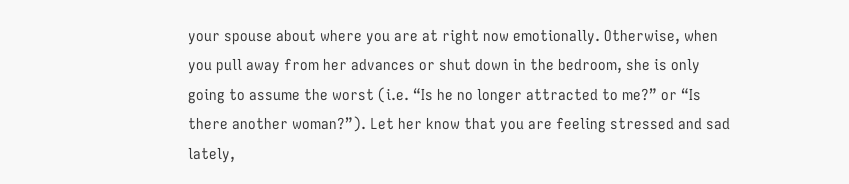your spouse about where you are at right now emotionally. Otherwise, when you pull away from her advances or shut down in the bedroom, she is only going to assume the worst (i.e. “Is he no longer attracted to me?” or “Is there another woman?”). Let her know that you are feeling stressed and sad lately,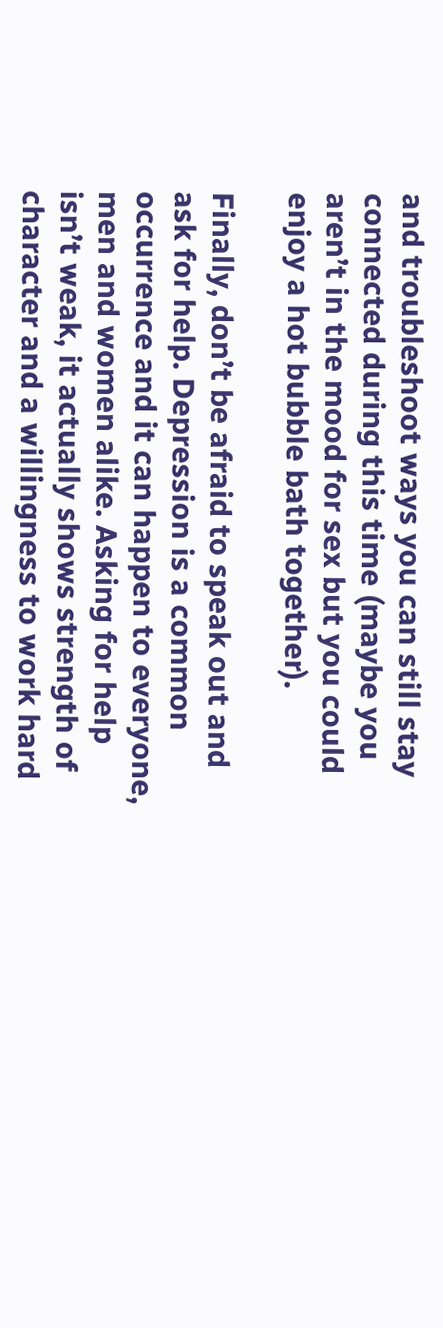and troubleshoot ways you can still stay connected during this time (maybe you aren’t in the mood for sex but you could enjoy a hot bubble bath together).

Finally, don’t be afraid to speak out and ask for help. Depression is a common occurrence and it can happen to everyone, men and women alike. Asking for help isn’t weak, it actually shows strength of character and a willingness to work hard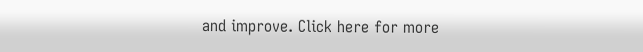and improve. Click here for more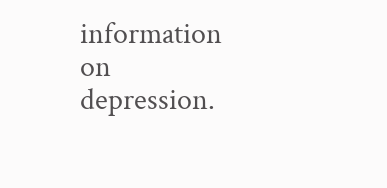information on depression.